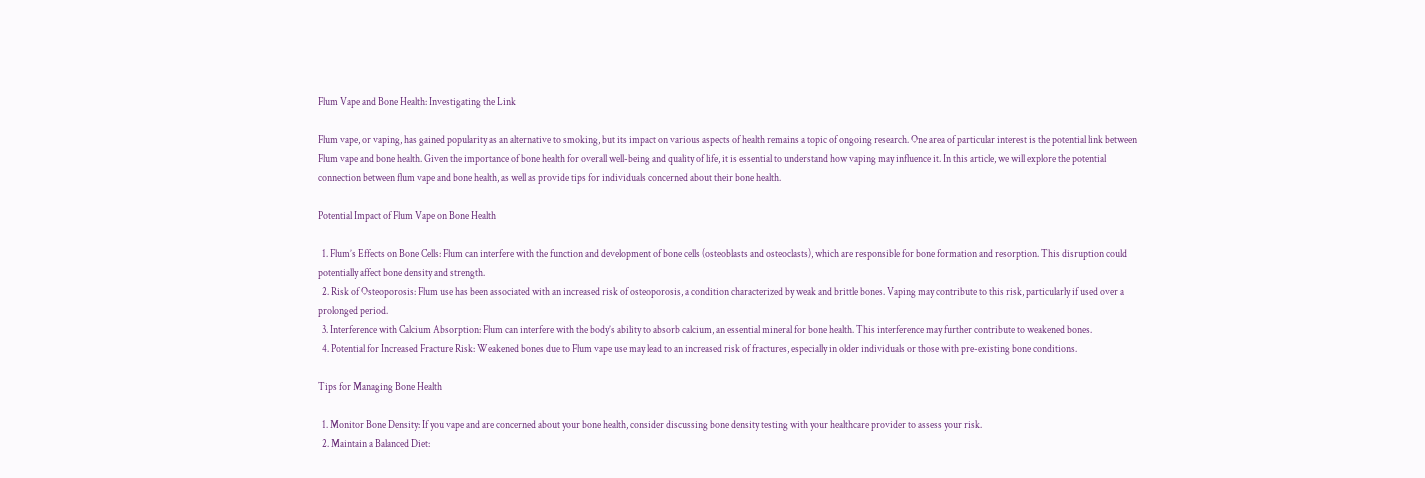Flum Vape and Bone Health: Investigating the Link

Flum vape, or vaping, has gained popularity as an alternative to smoking, but its impact on various aspects of health remains a topic of ongoing research. One area of particular interest is the potential link between Flum vape and bone health. Given the importance of bone health for overall well-being and quality of life, it is essential to understand how vaping may influence it. In this article, we will explore the potential connection between flum vape and bone health, as well as provide tips for individuals concerned about their bone health.

Potential Impact of Flum Vape on Bone Health

  1. Flum’s Effects on Bone Cells: Flum can interfere with the function and development of bone cells (osteoblasts and osteoclasts), which are responsible for bone formation and resorption. This disruption could potentially affect bone density and strength.
  2. Risk of Osteoporosis: Flum use has been associated with an increased risk of osteoporosis, a condition characterized by weak and brittle bones. Vaping may contribute to this risk, particularly if used over a prolonged period.
  3. Interference with Calcium Absorption: Flum can interfere with the body’s ability to absorb calcium, an essential mineral for bone health. This interference may further contribute to weakened bones.
  4. Potential for Increased Fracture Risk: Weakened bones due to Flum vape use may lead to an increased risk of fractures, especially in older individuals or those with pre-existing bone conditions.

Tips for Managing Bone Health

  1. Monitor Bone Density: If you vape and are concerned about your bone health, consider discussing bone density testing with your healthcare provider to assess your risk.
  2. Maintain a Balanced Diet: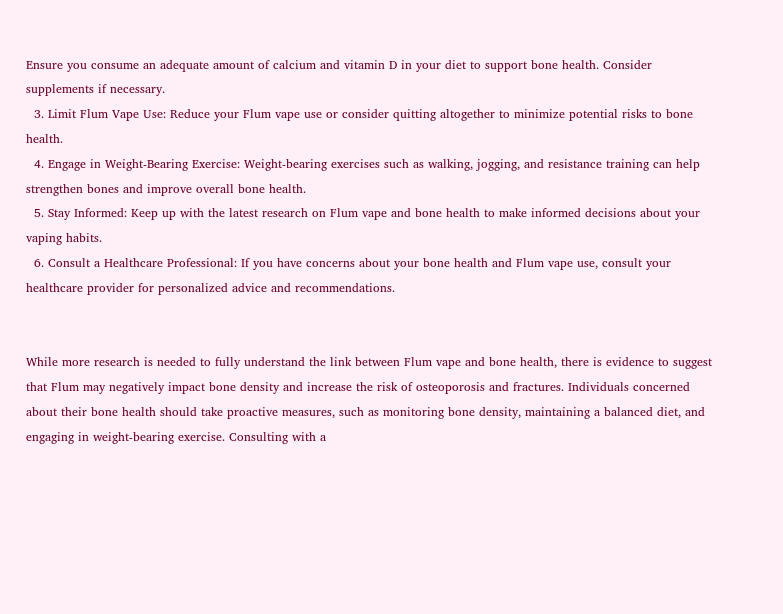Ensure you consume an adequate amount of calcium and vitamin D in your diet to support bone health. Consider supplements if necessary.
  3. Limit Flum Vape Use: Reduce your Flum vape use or consider quitting altogether to minimize potential risks to bone health.
  4. Engage in Weight-Bearing Exercise: Weight-bearing exercises such as walking, jogging, and resistance training can help strengthen bones and improve overall bone health.
  5. Stay Informed: Keep up with the latest research on Flum vape and bone health to make informed decisions about your vaping habits.
  6. Consult a Healthcare Professional: If you have concerns about your bone health and Flum vape use, consult your healthcare provider for personalized advice and recommendations.


While more research is needed to fully understand the link between Flum vape and bone health, there is evidence to suggest that Flum may negatively impact bone density and increase the risk of osteoporosis and fractures. Individuals concerned about their bone health should take proactive measures, such as monitoring bone density, maintaining a balanced diet, and engaging in weight-bearing exercise. Consulting with a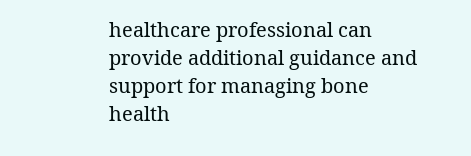healthcare professional can provide additional guidance and support for managing bone health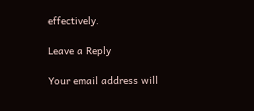effectively.

Leave a Reply

Your email address will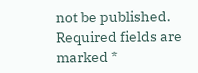not be published. Required fields are marked *